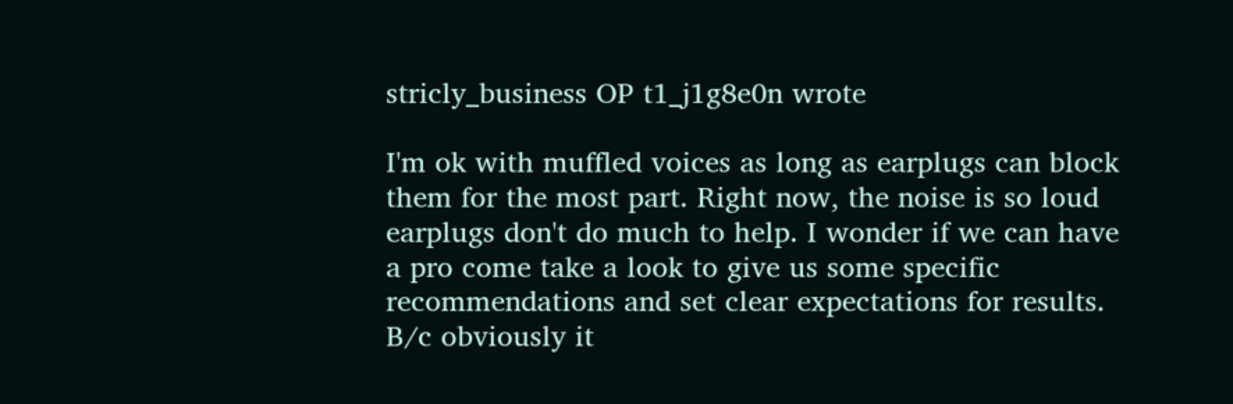stricly_business OP t1_j1g8e0n wrote

I'm ok with muffled voices as long as earplugs can block them for the most part. Right now, the noise is so loud earplugs don't do much to help. I wonder if we can have a pro come take a look to give us some specific recommendations and set clear expectations for results. B/c obviously it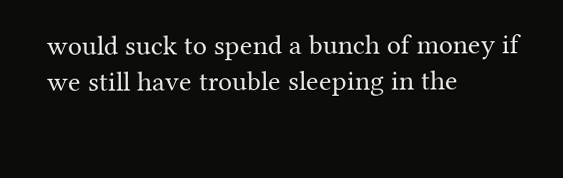would suck to spend a bunch of money if we still have trouble sleeping in the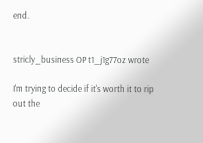end.


stricly_business OP t1_j1g77oz wrote

I'm trying to decide if it's worth it to rip out the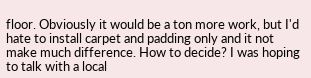floor. Obviously it would be a ton more work, but I'd hate to install carpet and padding only and it not make much difference. How to decide? I was hoping to talk with a local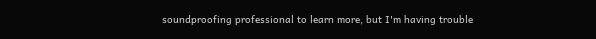soundproofing professional to learn more, but I'm having trouble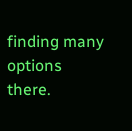finding many options there.